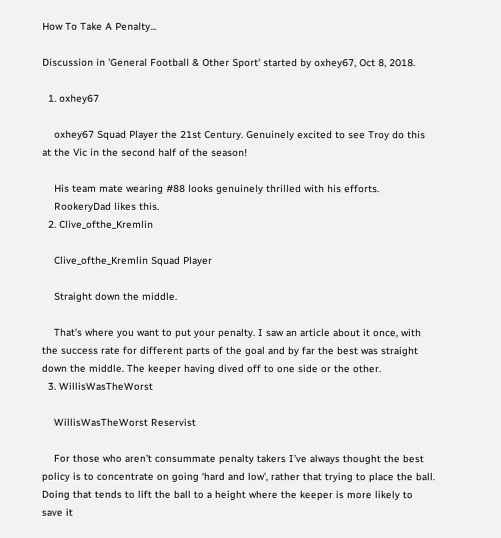How To Take A Penalty...

Discussion in 'General Football & Other Sport' started by oxhey67, Oct 8, 2018.

  1. oxhey67

    oxhey67 Squad Player the 21st Century. Genuinely excited to see Troy do this at the Vic in the second half of the season!

    His team mate wearing #88 looks genuinely thrilled with his efforts.
    RookeryDad likes this.
  2. Clive_ofthe_Kremlin

    Clive_ofthe_Kremlin Squad Player

    Straight down the middle.

    That's where you want to put your penalty. I saw an article about it once, with the success rate for different parts of the goal and by far the best was straight down the middle. The keeper having dived off to one side or the other.
  3. WillisWasTheWorst

    WillisWasTheWorst Reservist

    For those who aren’t consummate penalty takers I’ve always thought the best policy is to concentrate on going ‘hard and low’, rather that trying to place the ball. Doing that tends to lift the ball to a height where the keeper is more likely to save it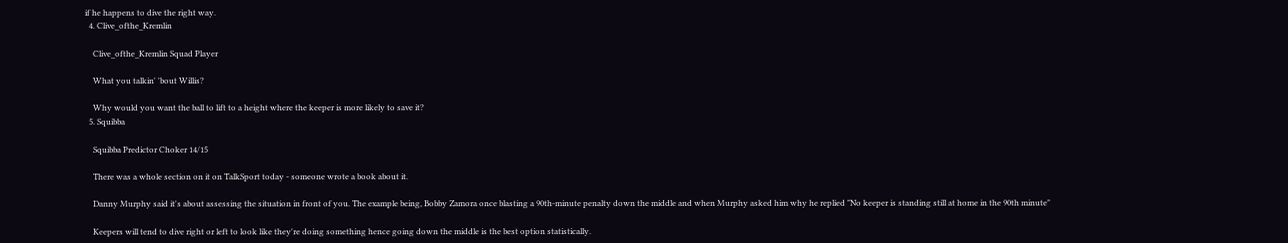if he happens to dive the right way.
  4. Clive_ofthe_Kremlin

    Clive_ofthe_Kremlin Squad Player

    What you talkin' 'bout Willis?

    Why would you want the ball to lift to a height where the keeper is more likely to save it?
  5. Squibba

    Squibba Predictor Choker 14/15

    There was a whole section on it on TalkSport today - someone wrote a book about it.

    Danny Murphy said it's about assessing the situation in front of you. The example being, Bobby Zamora once blasting a 90th-minute penalty down the middle and when Murphy asked him why he replied "No keeper is standing still at home in the 90th minute"

    Keepers will tend to dive right or left to look like they're doing something hence going down the middle is the best option statistically.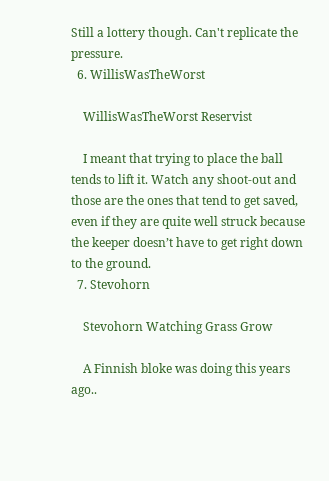Still a lottery though. Can't replicate the pressure.
  6. WillisWasTheWorst

    WillisWasTheWorst Reservist

    I meant that trying to place the ball tends to lift it. Watch any shoot-out and those are the ones that tend to get saved, even if they are quite well struck because the keeper doesn’t have to get right down to the ground.
  7. Stevohorn

    Stevohorn Watching Grass Grow

    A Finnish bloke was doing this years ago..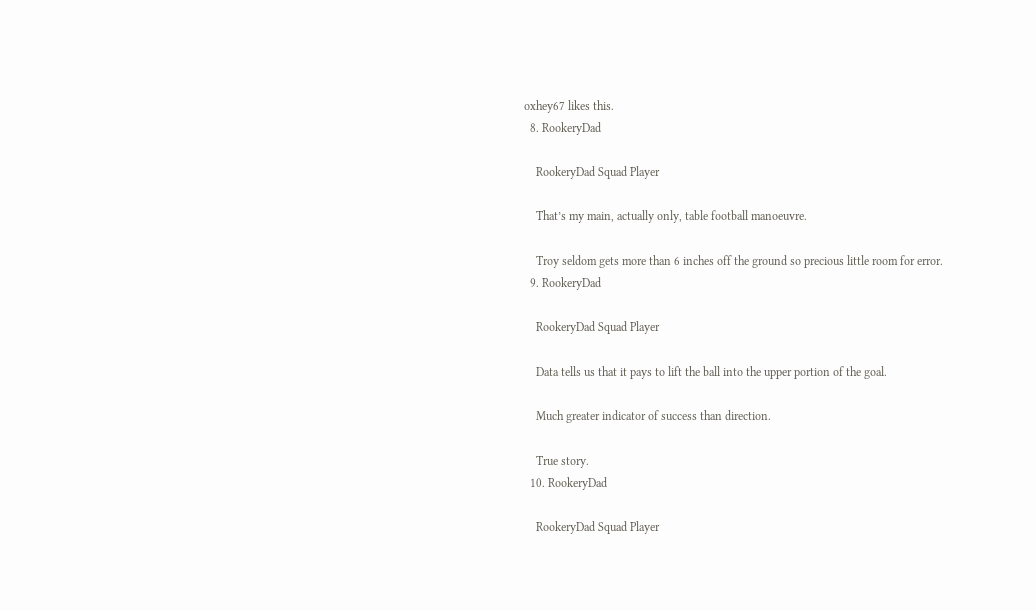oxhey67 likes this.
  8. RookeryDad

    RookeryDad Squad Player

    That’s my main, actually only, table football manoeuvre.

    Troy seldom gets more than 6 inches off the ground so precious little room for error.
  9. RookeryDad

    RookeryDad Squad Player

    Data tells us that it pays to lift the ball into the upper portion of the goal.

    Much greater indicator of success than direction.

    True story.
  10. RookeryDad

    RookeryDad Squad Player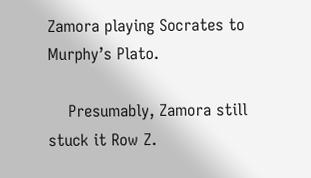Zamora playing Socrates to Murphy’s Plato.

    Presumably, Zamora still stuck it Row Z.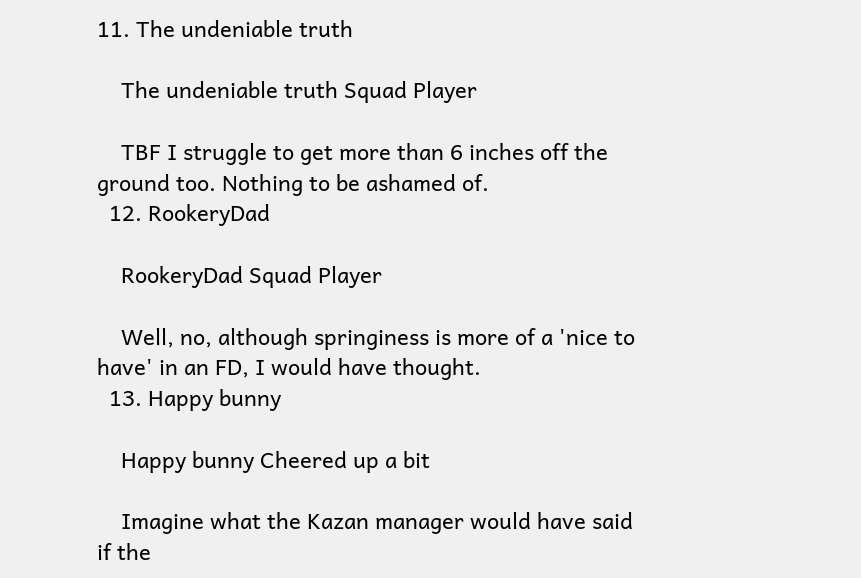11. The undeniable truth

    The undeniable truth Squad Player

    TBF I struggle to get more than 6 inches off the ground too. Nothing to be ashamed of.
  12. RookeryDad

    RookeryDad Squad Player

    Well, no, although springiness is more of a 'nice to have' in an FD, I would have thought.
  13. Happy bunny

    Happy bunny Cheered up a bit

    Imagine what the Kazan manager would have said if the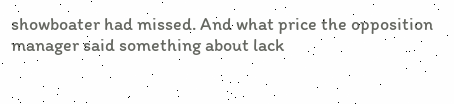showboater had missed. And what price the opposition manager said something about lack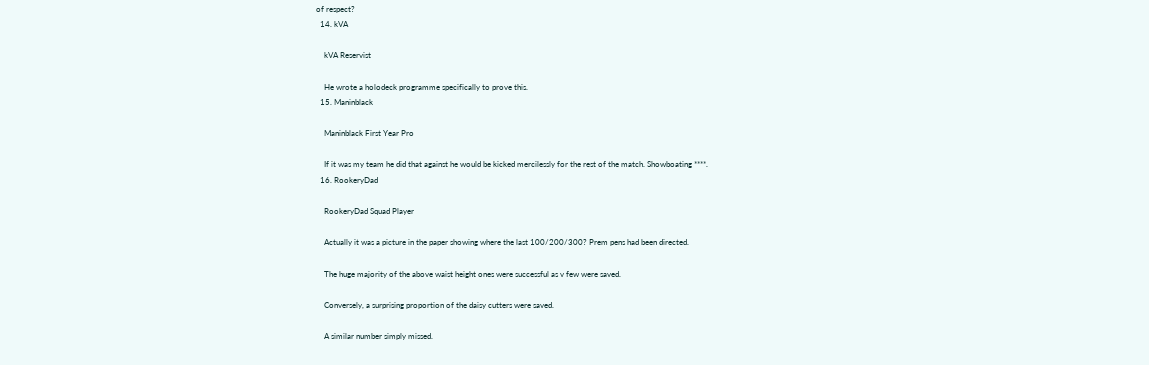of respect?
  14. kVA

    kVA Reservist

    He wrote a holodeck programme specifically to prove this.
  15. Maninblack

    Maninblack First Year Pro

    If it was my team he did that against he would be kicked mercilessly for the rest of the match. Showboating ****.
  16. RookeryDad

    RookeryDad Squad Player

    Actually it was a picture in the paper showing where the last 100/200/300? Prem pens had been directed.

    The huge majority of the above waist height ones were successful as v few were saved.

    Conversely, a surprising proportion of the daisy cutters were saved.

    A similar number simply missed.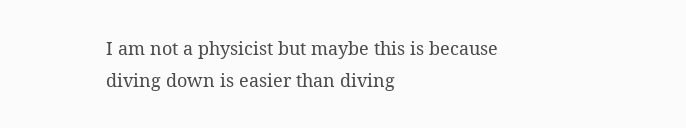I am not a physicist but maybe this is because diving down is easier than diving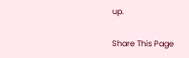up.

Share This Page